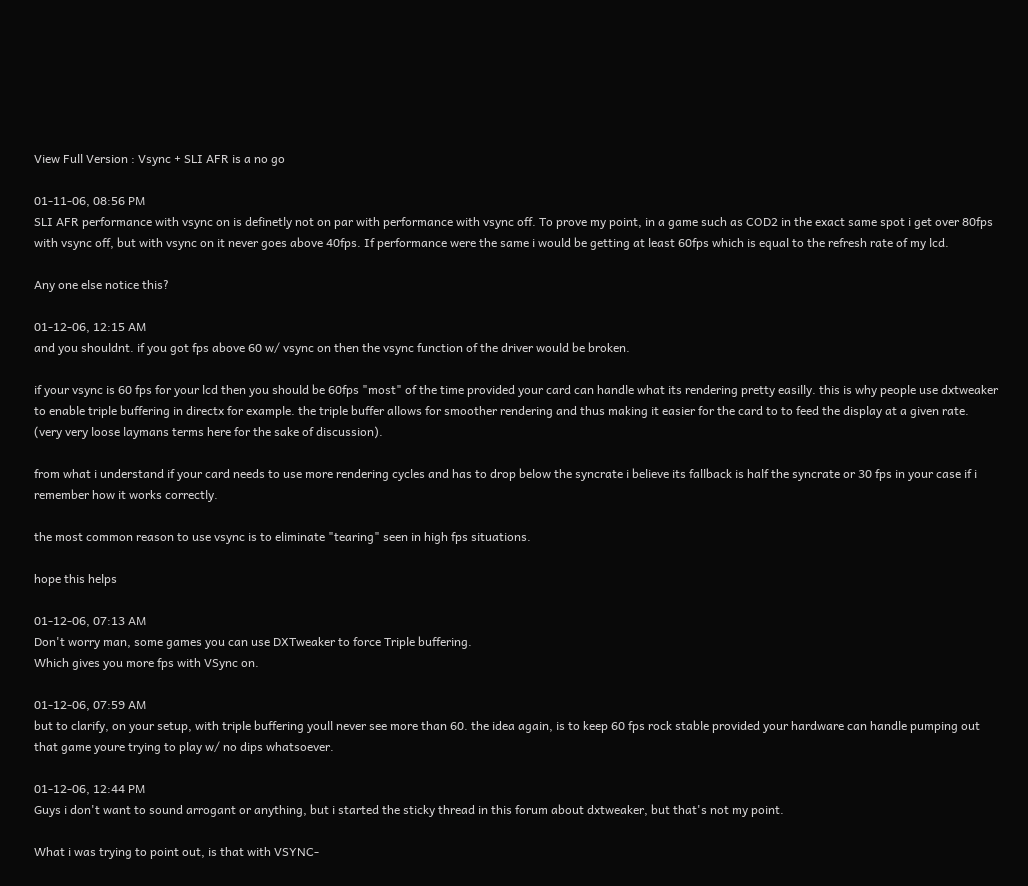View Full Version : Vsync + SLI AFR is a no go

01-11-06, 08:56 PM
SLI AFR performance with vsync on is definetly not on par with performance with vsync off. To prove my point, in a game such as COD2 in the exact same spot i get over 80fps with vsync off, but with vsync on it never goes above 40fps. If performance were the same i would be getting at least 60fps which is equal to the refresh rate of my lcd.

Any one else notice this?

01-12-06, 12:15 AM
and you shouldnt. if you got fps above 60 w/ vsync on then the vsync function of the driver would be broken.

if your vsync is 60 fps for your lcd then you should be 60fps "most" of the time provided your card can handle what its rendering pretty easilly. this is why people use dxtweaker to enable triple buffering in directx for example. the triple buffer allows for smoother rendering and thus making it easier for the card to to feed the display at a given rate. (very very loose laymans terms here for the sake of discussion).

from what i understand if your card needs to use more rendering cycles and has to drop below the syncrate i believe its fallback is half the syncrate or 30 fps in your case if i remember how it works correctly.

the most common reason to use vsync is to eliminate "tearing" seen in high fps situations.

hope this helps

01-12-06, 07:13 AM
Don't worry man, some games you can use DXTweaker to force Triple buffering.
Which gives you more fps with VSync on.

01-12-06, 07:59 AM
but to clarify, on your setup, with triple buffering youll never see more than 60. the idea again, is to keep 60 fps rock stable provided your hardware can handle pumping out that game youre trying to play w/ no dips whatsoever.

01-12-06, 12:44 PM
Guys i don't want to sound arrogant or anything, but i started the sticky thread in this forum about dxtweaker, but that's not my point.

What i was trying to point out, is that with VSYNC-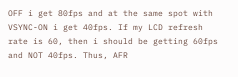OFF i get 80fps and at the same spot with VSYNC-ON i get 40fps. If my LCD refresh rate is 60, then i should be getting 60fps and NOT 40fps. Thus, AFR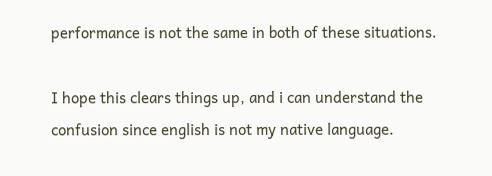performance is not the same in both of these situations.

I hope this clears things up, and i can understand the confusion since english is not my native language.